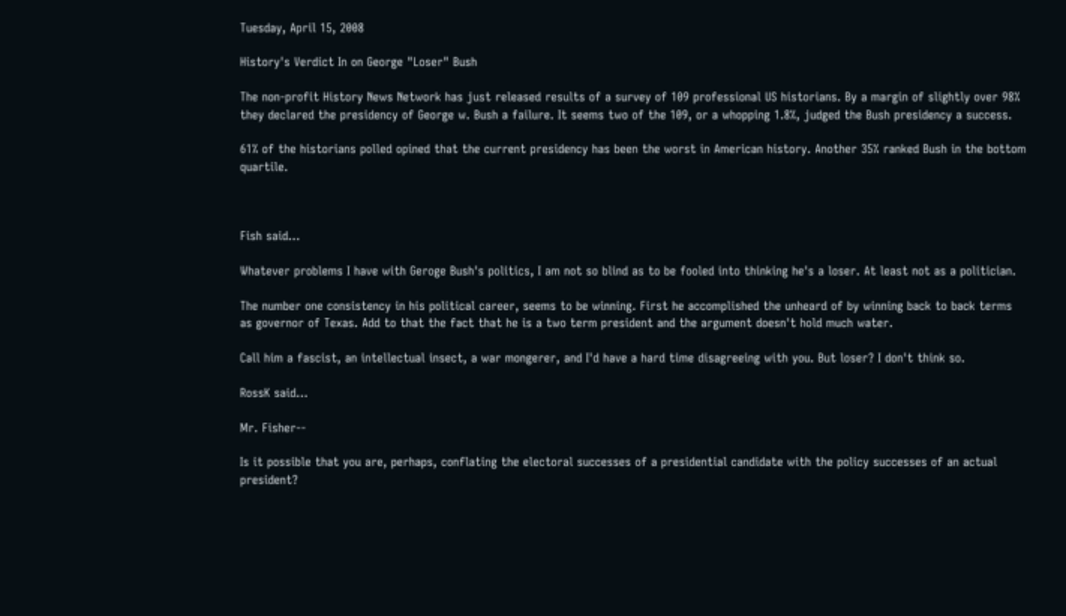Tuesday, April 15, 2008

History's Verdict In on George "Loser" Bush

The non-profit History News Network has just released results of a survey of 109 professional US historians. By a margin of slightly over 98% they declared the presidency of George w. Bush a failure. It seems two of the 109, or a whopping 1.8%, judged the Bush presidency a success.

61% of the historians polled opined that the current presidency has been the worst in American history. Another 35% ranked Bush in the bottom quartile.



Fish said...

Whatever problems I have with Geroge Bush's politics, I am not so blind as to be fooled into thinking he's a loser. At least not as a politician.

The number one consistency in his political career, seems to be winning. First he accomplished the unheard of by winning back to back terms as governor of Texas. Add to that the fact that he is a two term president and the argument doesn't hold much water.

Call him a fascist, an intellectual insect, a war mongerer, and I'd have a hard time disagreeing with you. But loser? I don't think so.

RossK said...

Mr. Fisher--

Is it possible that you are, perhaps, conflating the electoral successes of a presidential candidate with the policy successes of an actual president?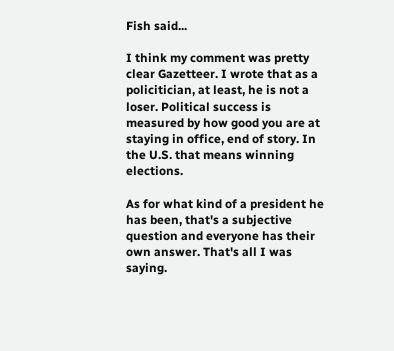Fish said...

I think my comment was pretty clear Gazetteer. I wrote that as a policitician, at least, he is not a loser. Political success is measured by how good you are at staying in office, end of story. In the U.S. that means winning elections.

As for what kind of a president he has been, that's a subjective question and everyone has their own answer. That's all I was saying.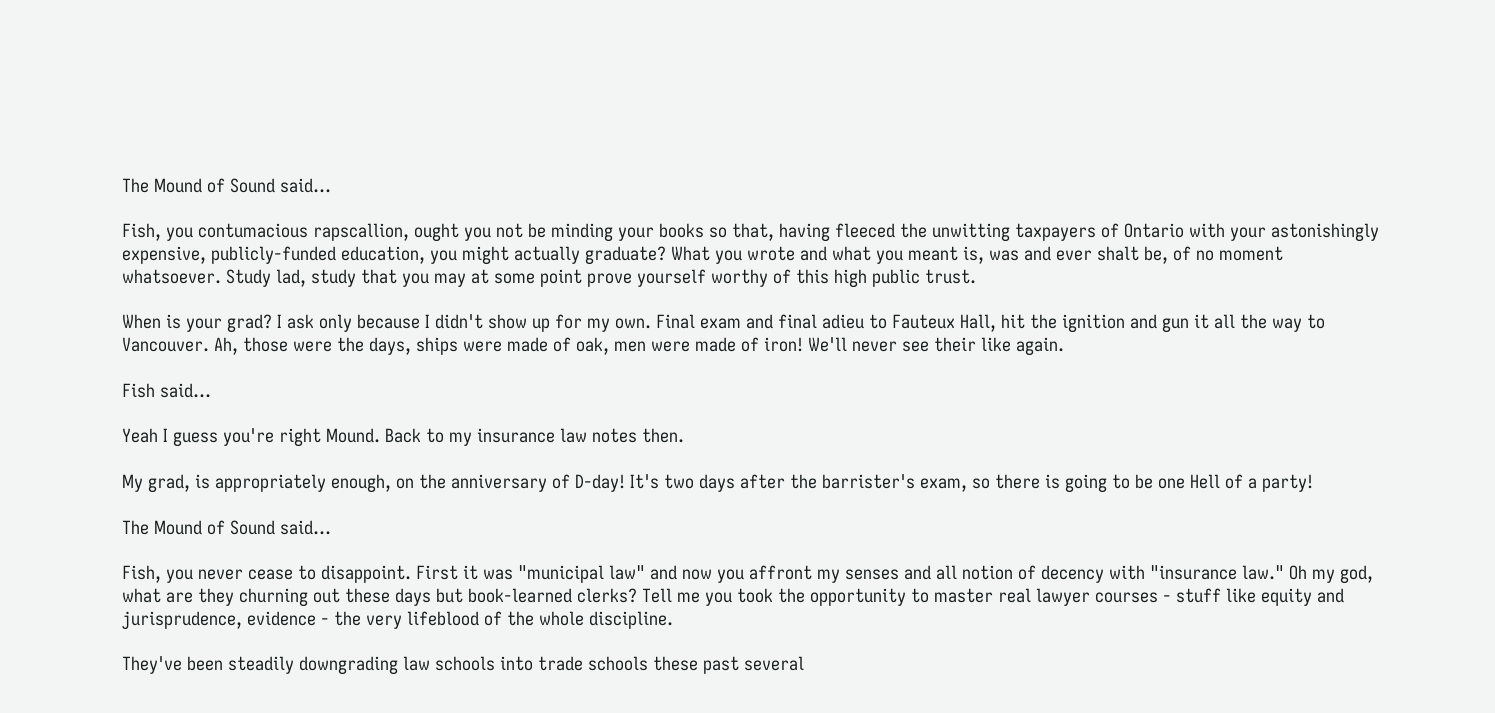The Mound of Sound said...

Fish, you contumacious rapscallion, ought you not be minding your books so that, having fleeced the unwitting taxpayers of Ontario with your astonishingly expensive, publicly-funded education, you might actually graduate? What you wrote and what you meant is, was and ever shalt be, of no moment whatsoever. Study lad, study that you may at some point prove yourself worthy of this high public trust.

When is your grad? I ask only because I didn't show up for my own. Final exam and final adieu to Fauteux Hall, hit the ignition and gun it all the way to Vancouver. Ah, those were the days, ships were made of oak, men were made of iron! We'll never see their like again.

Fish said...

Yeah I guess you're right Mound. Back to my insurance law notes then.

My grad, is appropriately enough, on the anniversary of D-day! It's two days after the barrister's exam, so there is going to be one Hell of a party!

The Mound of Sound said...

Fish, you never cease to disappoint. First it was "municipal law" and now you affront my senses and all notion of decency with "insurance law." Oh my god, what are they churning out these days but book-learned clerks? Tell me you took the opportunity to master real lawyer courses - stuff like equity and jurisprudence, evidence - the very lifeblood of the whole discipline.

They've been steadily downgrading law schools into trade schools these past several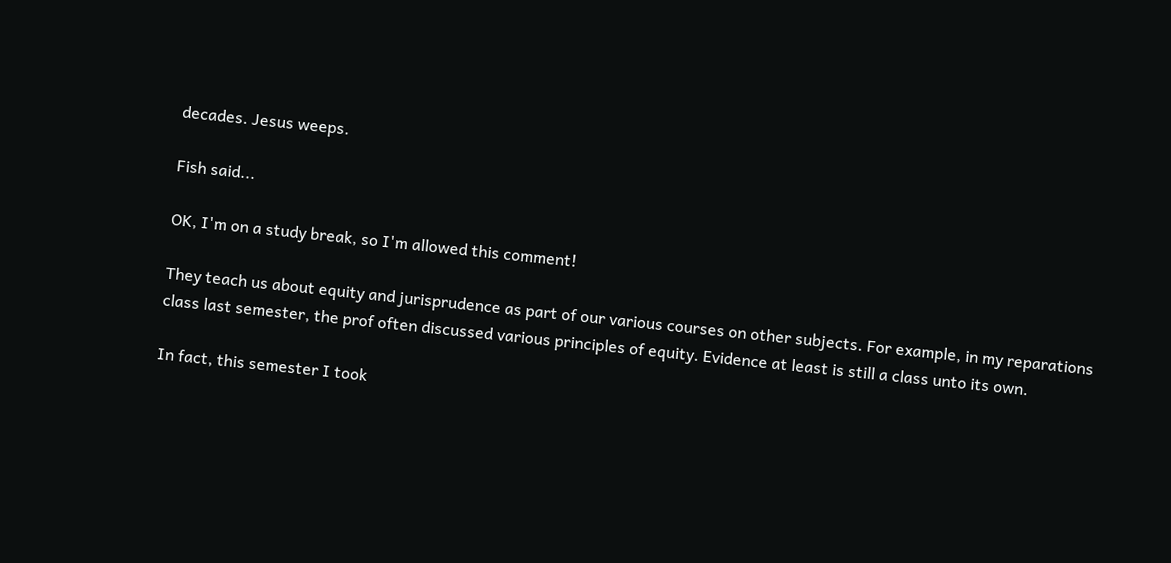decades. Jesus weeps.

Fish said...

OK, I'm on a study break, so I'm allowed this comment!

They teach us about equity and jurisprudence as part of our various courses on other subjects. For example, in my reparations class last semester, the prof often discussed various principles of equity. Evidence at least is still a class unto its own.

In fact, this semester I took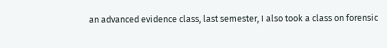an advanced evidence class, last semester, I also took a class on forensic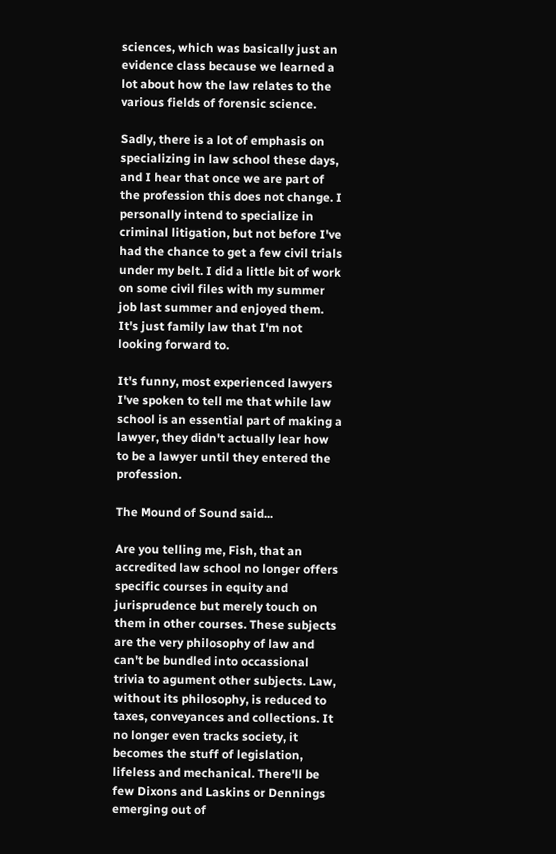sciences, which was basically just an evidence class because we learned a lot about how the law relates to the various fields of forensic science.

Sadly, there is a lot of emphasis on specializing in law school these days, and I hear that once we are part of the profession this does not change. I personally intend to specialize in criminal litigation, but not before I've had the chance to get a few civil trials under my belt. I did a little bit of work on some civil files with my summer job last summer and enjoyed them. It's just family law that I'm not looking forward to.

It's funny, most experienced lawyers I've spoken to tell me that while law school is an essential part of making a lawyer, they didn't actually lear how to be a lawyer until they entered the profession.

The Mound of Sound said...

Are you telling me, Fish, that an accredited law school no longer offers specific courses in equity and jurisprudence but merely touch on them in other courses. These subjects are the very philosophy of law and can't be bundled into occassional trivia to agument other subjects. Law, without its philosophy, is reduced to taxes, conveyances and collections. It no longer even tracks society, it becomes the stuff of legislation, lifeless and mechanical. There'll be few Dixons and Laskins or Dennings emerging out of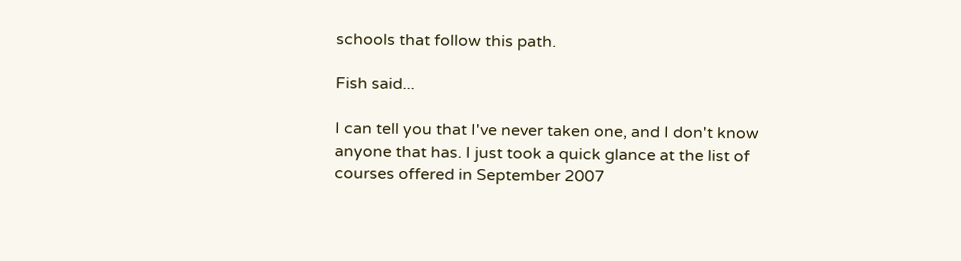schools that follow this path.

Fish said...

I can tell you that I've never taken one, and I don't know anyone that has. I just took a quick glance at the list of courses offered in September 2007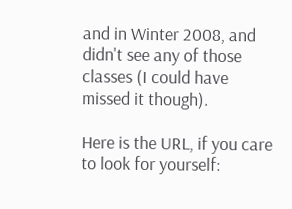and in Winter 2008, and didn't see any of those classes (I could have missed it though).

Here is the URL, if you care to look for yourself: